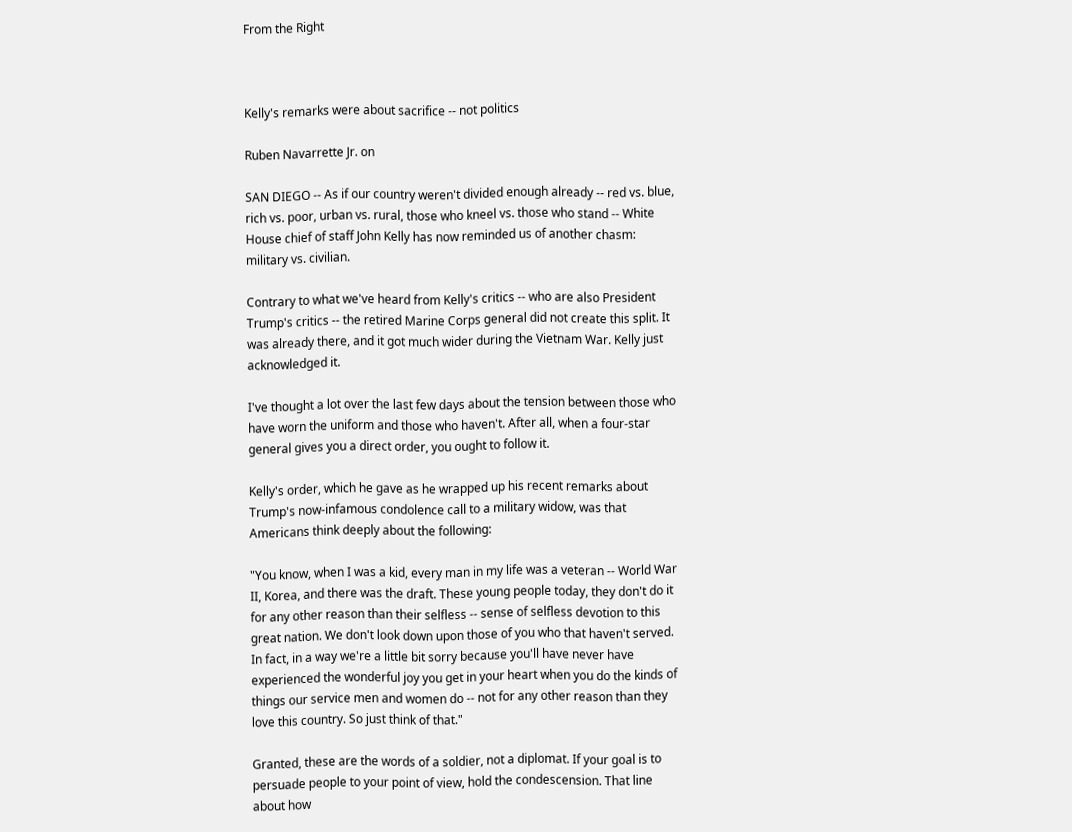From the Right



Kelly's remarks were about sacrifice -- not politics

Ruben Navarrette Jr. on

SAN DIEGO -- As if our country weren't divided enough already -- red vs. blue, rich vs. poor, urban vs. rural, those who kneel vs. those who stand -- White House chief of staff John Kelly has now reminded us of another chasm: military vs. civilian.

Contrary to what we've heard from Kelly's critics -- who are also President Trump's critics -- the retired Marine Corps general did not create this split. It was already there, and it got much wider during the Vietnam War. Kelly just acknowledged it.

I've thought a lot over the last few days about the tension between those who have worn the uniform and those who haven't. After all, when a four-star general gives you a direct order, you ought to follow it.

Kelly's order, which he gave as he wrapped up his recent remarks about Trump's now-infamous condolence call to a military widow, was that Americans think deeply about the following:

"You know, when I was a kid, every man in my life was a veteran -- World War II, Korea, and there was the draft. These young people today, they don't do it for any other reason than their selfless -- sense of selfless devotion to this great nation. We don't look down upon those of you who that haven't served. In fact, in a way we're a little bit sorry because you'll have never have experienced the wonderful joy you get in your heart when you do the kinds of things our service men and women do -- not for any other reason than they love this country. So just think of that."

Granted, these are the words of a soldier, not a diplomat. If your goal is to persuade people to your point of view, hold the condescension. That line about how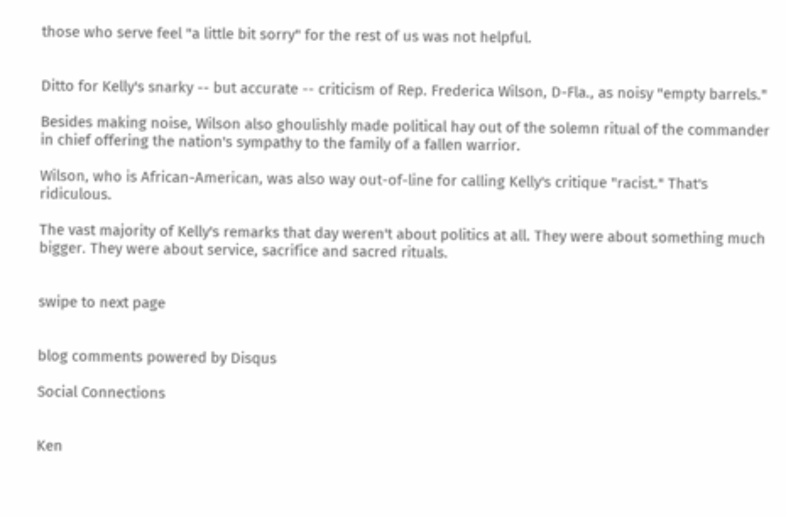those who serve feel "a little bit sorry" for the rest of us was not helpful.


Ditto for Kelly's snarky -- but accurate -- criticism of Rep. Frederica Wilson, D-Fla., as noisy "empty barrels."

Besides making noise, Wilson also ghoulishly made political hay out of the solemn ritual of the commander in chief offering the nation's sympathy to the family of a fallen warrior.

Wilson, who is African-American, was also way out-of-line for calling Kelly's critique "racist." That's ridiculous.

The vast majority of Kelly's remarks that day weren't about politics at all. They were about something much bigger. They were about service, sacrifice and sacred rituals.


swipe to next page


blog comments powered by Disqus

Social Connections


Ken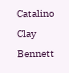Catalino Clay Bennett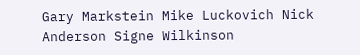Gary Markstein Mike Luckovich Nick Anderson Signe Wilkinson